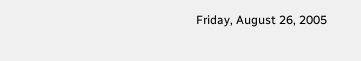Friday, August 26, 2005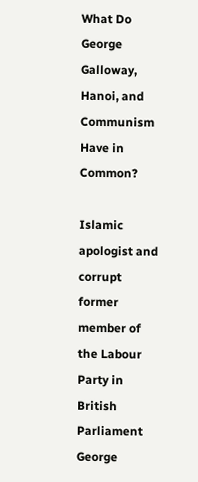What Do George Galloway, Hanoi, and Communism Have in Common?

Islamic apologist and corrupt former member of the Labour Party in British Parliament George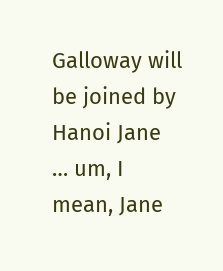Galloway will be joined by Hanoi Jane … um, I mean, Jane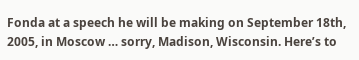Fonda at a speech he will be making on September 18th, 2005, in Moscow … sorry, Madison, Wisconsin. Here’s to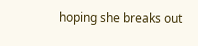hoping she breaks out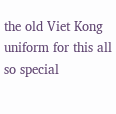the old Viet Kong uniform for this all so special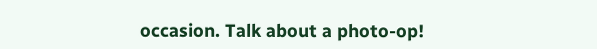occasion. Talk about a photo-op!